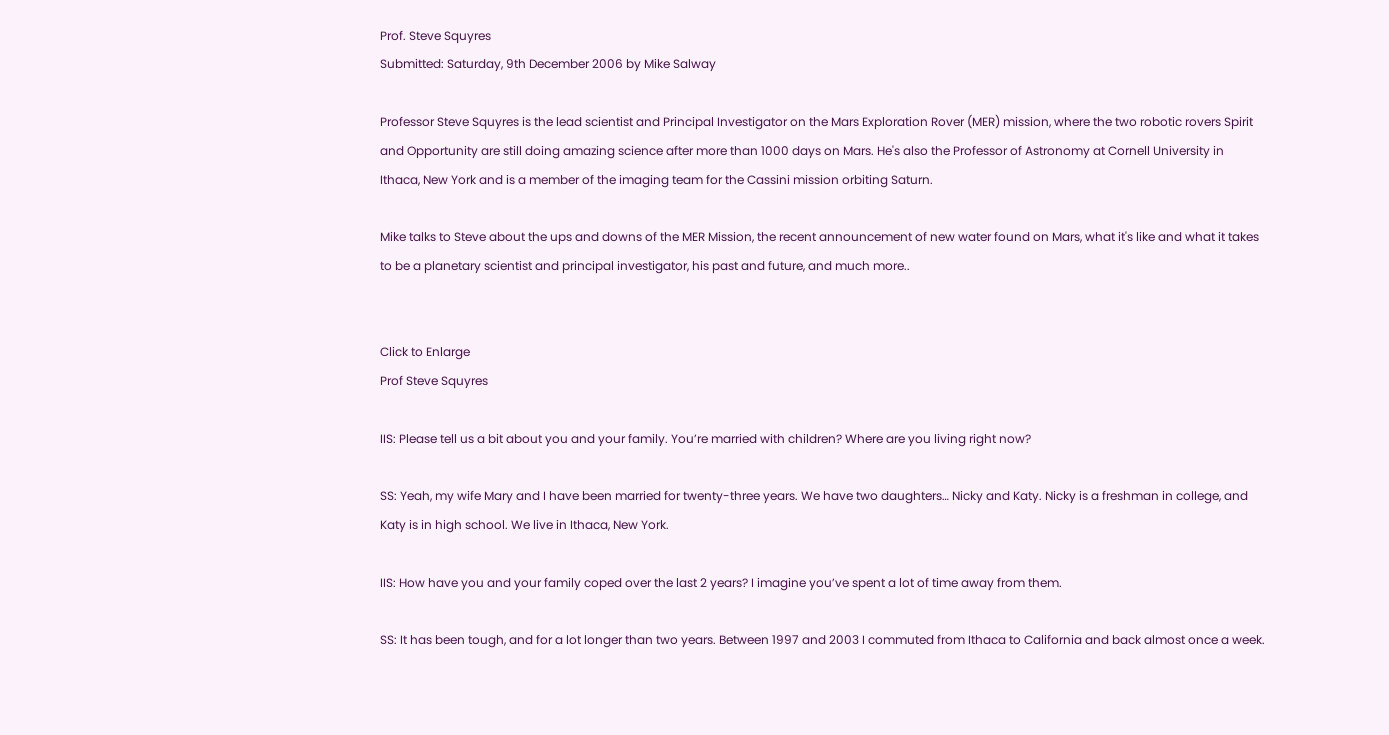Prof. Steve Squyres
Submitted: Saturday, 9th December 2006 by Mike Salway

Professor Steve Squyres is the lead scientist and Principal Investigator on the Mars Exploration Rover (MER) mission, where the two robotic rovers Spirit and Opportunity are still doing amazing science after more than 1000 days on Mars. He's also the Professor of Astronomy at Cornell University in Ithaca, New York and is a member of the imaging team for the Cassini mission orbiting Saturn.

Mike talks to Steve about the ups and downs of the MER Mission, the recent announcement of new water found on Mars, what it's like and what it takes to be a planetary scientist and principal investigator, his past and future, and much more..


Click to Enlarge
Prof Steve Squyres

IIS: Please tell us a bit about you and your family. You’re married with children? Where are you living right now?

SS: Yeah, my wife Mary and I have been married for twenty-three years. We have two daughters… Nicky and Katy. Nicky is a freshman in college, and Katy is in high school. We live in Ithaca, New York.

IIS: How have you and your family coped over the last 2 years? I imagine you’ve spent a lot of time away from them.

SS: It has been tough, and for a lot longer than two years. Between 1997 and 2003 I commuted from Ithaca to California and back almost once a week.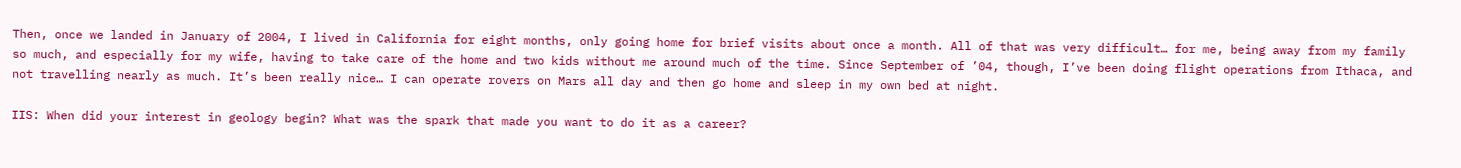Then, once we landed in January of 2004, I lived in California for eight months, only going home for brief visits about once a month. All of that was very difficult… for me, being away from my family so much, and especially for my wife, having to take care of the home and two kids without me around much of the time. Since September of ’04, though, I’ve been doing flight operations from Ithaca, and not travelling nearly as much. It’s been really nice… I can operate rovers on Mars all day and then go home and sleep in my own bed at night.

IIS: When did your interest in geology begin? What was the spark that made you want to do it as a career?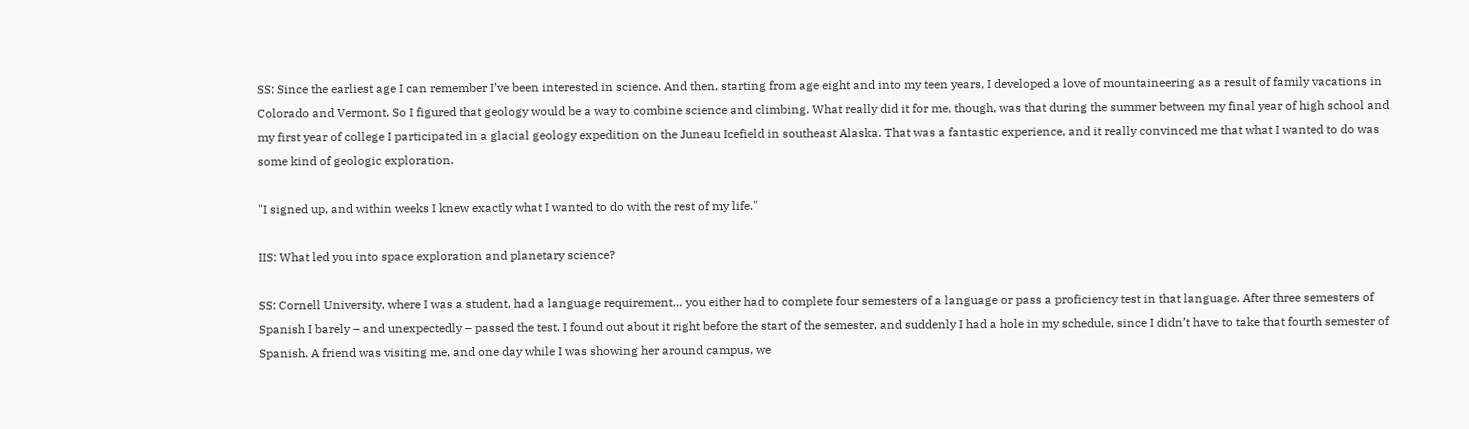SS: Since the earliest age I can remember I’ve been interested in science. And then, starting from age eight and into my teen years, I developed a love of mountaineering as a result of family vacations in Colorado and Vermont. So I figured that geology would be a way to combine science and climbing. What really did it for me, though, was that during the summer between my final year of high school and my first year of college I participated in a glacial geology expedition on the Juneau Icefield in southeast Alaska. That was a fantastic experience, and it really convinced me that what I wanted to do was some kind of geologic exploration.

"I signed up, and within weeks I knew exactly what I wanted to do with the rest of my life."

IIS: What led you into space exploration and planetary science?

SS: Cornell University, where I was a student, had a language requirement… you either had to complete four semesters of a language or pass a proficiency test in that language. After three semesters of Spanish I barely – and unexpectedly – passed the test. I found out about it right before the start of the semester, and suddenly I had a hole in my schedule, since I didn’t have to take that fourth semester of Spanish. A friend was visiting me, and one day while I was showing her around campus, we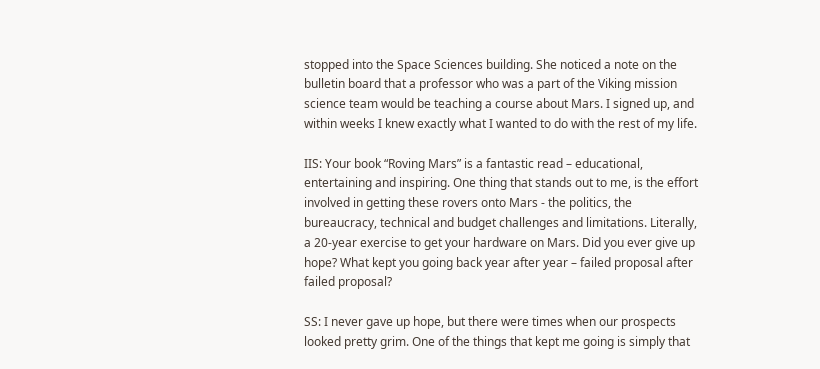stopped into the Space Sciences building. She noticed a note on the bulletin board that a professor who was a part of the Viking mission science team would be teaching a course about Mars. I signed up, and within weeks I knew exactly what I wanted to do with the rest of my life.

IIS: Your book “Roving Mars” is a fantastic read – educational, entertaining and inspiring. One thing that stands out to me, is the effort involved in getting these rovers onto Mars - the politics, the bureaucracy, technical and budget challenges and limitations. Literally, a 20-year exercise to get your hardware on Mars. Did you ever give up hope? What kept you going back year after year – failed proposal after failed proposal?

SS: I never gave up hope, but there were times when our prospects looked pretty grim. One of the things that kept me going is simply that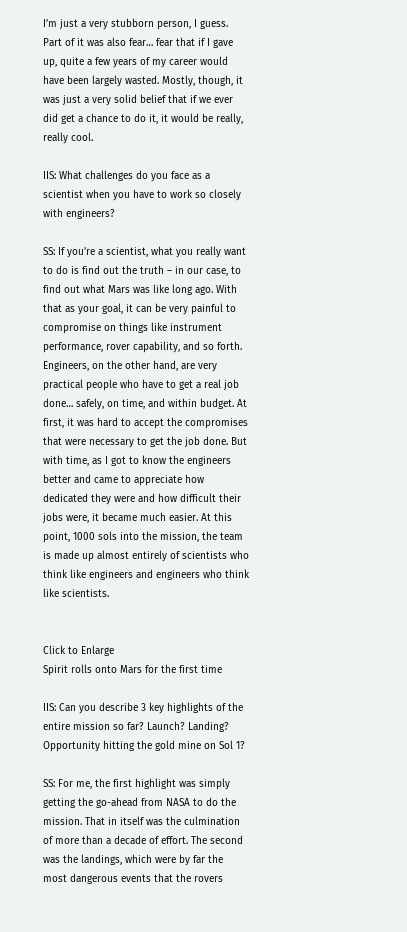I’m just a very stubborn person, I guess. Part of it was also fear… fear that if I gave up, quite a few years of my career would have been largely wasted. Mostly, though, it was just a very solid belief that if we ever did get a chance to do it, it would be really, really cool.

IIS: What challenges do you face as a scientist when you have to work so closely with engineers?

SS: If you’re a scientist, what you really want to do is find out the truth – in our case, to find out what Mars was like long ago. With that as your goal, it can be very painful to compromise on things like instrument performance, rover capability, and so forth. Engineers, on the other hand, are very practical people who have to get a real job done… safely, on time, and within budget. At first, it was hard to accept the compromises that were necessary to get the job done. But with time, as I got to know the engineers better and came to appreciate how dedicated they were and how difficult their jobs were, it became much easier. At this point, 1000 sols into the mission, the team is made up almost entirely of scientists who think like engineers and engineers who think like scientists.


Click to Enlarge
Spirit rolls onto Mars for the first time

IIS: Can you describe 3 key highlights of the entire mission so far? Launch? Landing? Opportunity hitting the gold mine on Sol 1?

SS: For me, the first highlight was simply getting the go-ahead from NASA to do the mission. That in itself was the culmination of more than a decade of effort. The second was the landings, which were by far the most dangerous events that the rovers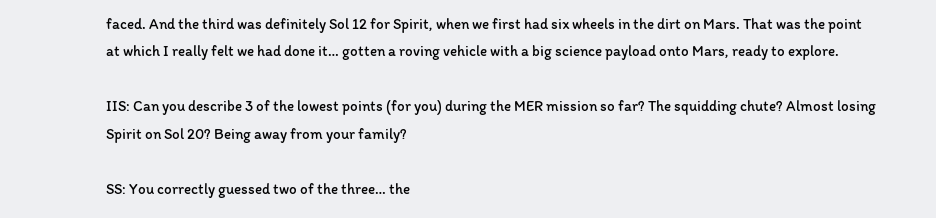faced. And the third was definitely Sol 12 for Spirit, when we first had six wheels in the dirt on Mars. That was the point at which I really felt we had done it… gotten a roving vehicle with a big science payload onto Mars, ready to explore.

IIS: Can you describe 3 of the lowest points (for you) during the MER mission so far? The squidding chute? Almost losing Spirit on Sol 20? Being away from your family?

SS: You correctly guessed two of the three… the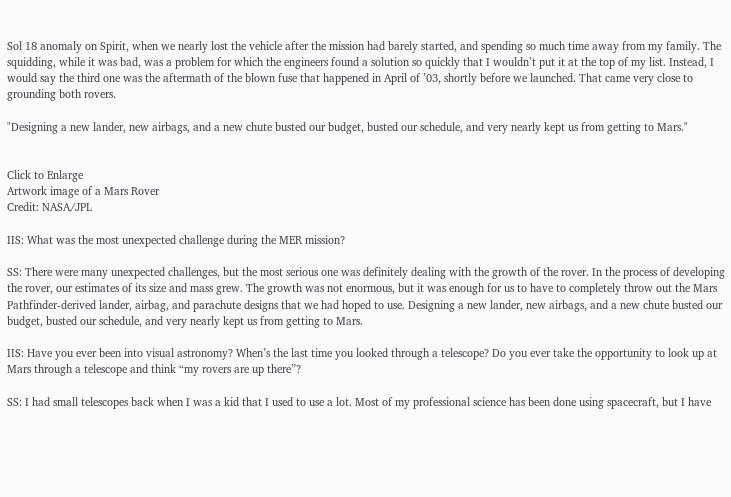Sol 18 anomaly on Spirit, when we nearly lost the vehicle after the mission had barely started, and spending so much time away from my family. The squidding, while it was bad, was a problem for which the engineers found a solution so quickly that I wouldn’t put it at the top of my list. Instead, I would say the third one was the aftermath of the blown fuse that happened in April of ’03, shortly before we launched. That came very close to grounding both rovers.

"Designing a new lander, new airbags, and a new chute busted our budget, busted our schedule, and very nearly kept us from getting to Mars."


Click to Enlarge
Artwork image of a Mars Rover
Credit: NASA/JPL

IIS: What was the most unexpected challenge during the MER mission?

SS: There were many unexpected challenges, but the most serious one was definitely dealing with the growth of the rover. In the process of developing the rover, our estimates of its size and mass grew. The growth was not enormous, but it was enough for us to have to completely throw out the Mars Pathfinder-derived lander, airbag, and parachute designs that we had hoped to use. Designing a new lander, new airbags, and a new chute busted our budget, busted our schedule, and very nearly kept us from getting to Mars.

IIS: Have you ever been into visual astronomy? When’s the last time you looked through a telescope? Do you ever take the opportunity to look up at Mars through a telescope and think “my rovers are up there”?

SS: I had small telescopes back when I was a kid that I used to use a lot. Most of my professional science has been done using spacecraft, but I have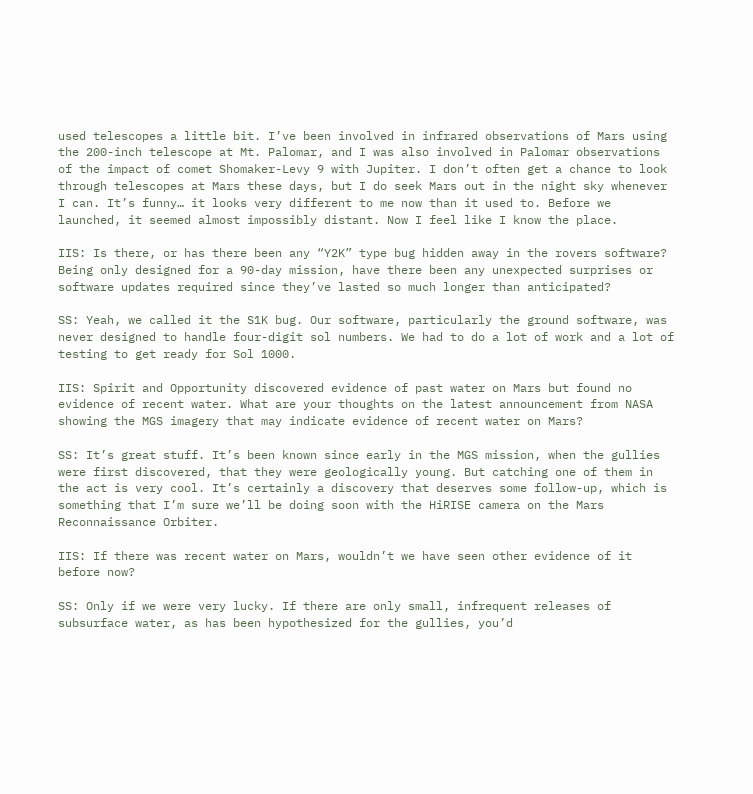used telescopes a little bit. I’ve been involved in infrared observations of Mars using the 200-inch telescope at Mt. Palomar, and I was also involved in Palomar observations of the impact of comet Shomaker-Levy 9 with Jupiter. I don’t often get a chance to look through telescopes at Mars these days, but I do seek Mars out in the night sky whenever I can. It’s funny… it looks very different to me now than it used to. Before we launched, it seemed almost impossibly distant. Now I feel like I know the place.

IIS: Is there, or has there been any “Y2K” type bug hidden away in the rovers software? Being only designed for a 90-day mission, have there been any unexpected surprises or software updates required since they’ve lasted so much longer than anticipated?

SS: Yeah, we called it the S1K bug. Our software, particularly the ground software, was never designed to handle four-digit sol numbers. We had to do a lot of work and a lot of testing to get ready for Sol 1000.

IIS: Spirit and Opportunity discovered evidence of past water on Mars but found no evidence of recent water. What are your thoughts on the latest announcement from NASA showing the MGS imagery that may indicate evidence of recent water on Mars?

SS: It’s great stuff. It’s been known since early in the MGS mission, when the gullies were first discovered, that they were geologically young. But catching one of them in the act is very cool. It’s certainly a discovery that deserves some follow-up, which is something that I’m sure we’ll be doing soon with the HiRISE camera on the Mars Reconnaissance Orbiter.

IIS: If there was recent water on Mars, wouldn’t we have seen other evidence of it before now?

SS: Only if we were very lucky. If there are only small, infrequent releases of subsurface water, as has been hypothesized for the gullies, you’d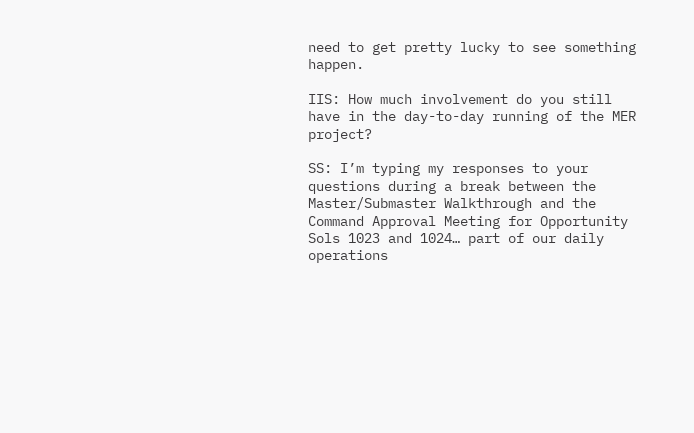need to get pretty lucky to see something happen.

IIS: How much involvement do you still have in the day-to-day running of the MER project?

SS: I’m typing my responses to your questions during a break between the Master/Submaster Walkthrough and the Command Approval Meeting for Opportunity Sols 1023 and 1024… part of our daily operations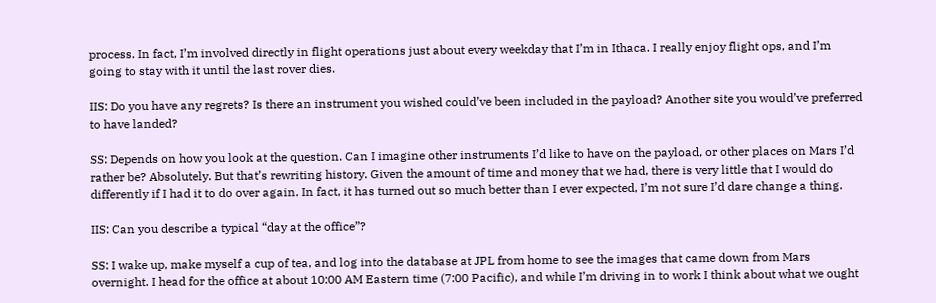process. In fact, I’m involved directly in flight operations just about every weekday that I’m in Ithaca. I really enjoy flight ops, and I’m going to stay with it until the last rover dies.

IIS: Do you have any regrets? Is there an instrument you wished could’ve been included in the payload? Another site you would’ve preferred to have landed?

SS: Depends on how you look at the question. Can I imagine other instruments I’d like to have on the payload, or other places on Mars I’d rather be? Absolutely. But that’s rewriting history. Given the amount of time and money that we had, there is very little that I would do differently if I had it to do over again. In fact, it has turned out so much better than I ever expected, I’m not sure I’d dare change a thing.

IIS: Can you describe a typical “day at the office”?

SS: I wake up, make myself a cup of tea, and log into the database at JPL from home to see the images that came down from Mars overnight. I head for the office at about 10:00 AM Eastern time (7:00 Pacific), and while I’m driving in to work I think about what we ought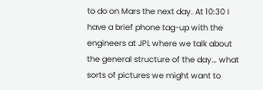to do on Mars the next day. At 10:30 I have a brief phone tag-up with the engineers at JPL where we talk about the general structure of the day… what sorts of pictures we might want to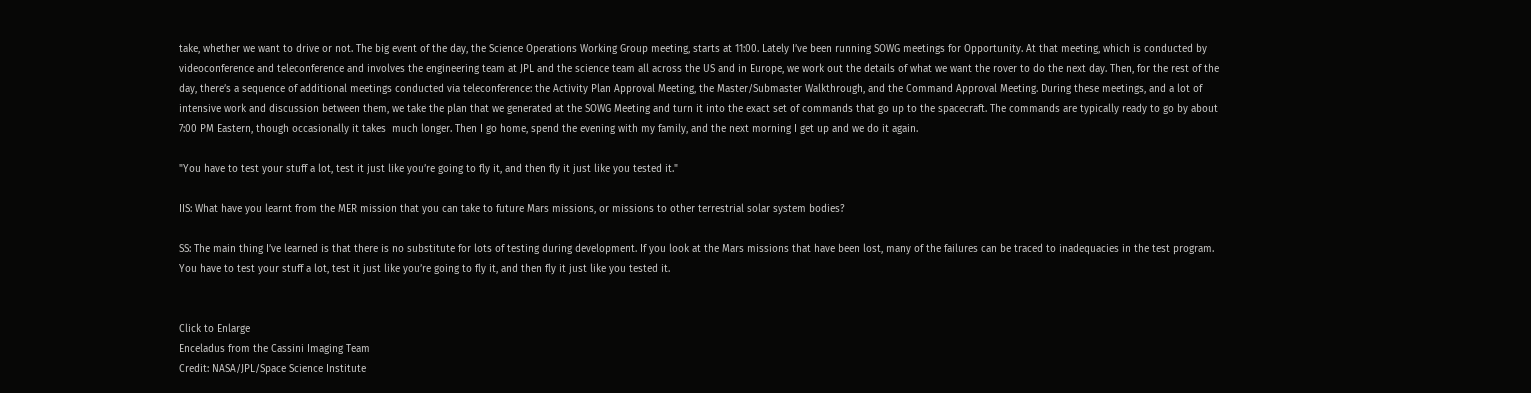take, whether we want to drive or not. The big event of the day, the Science Operations Working Group meeting, starts at 11:00. Lately I’ve been running SOWG meetings for Opportunity. At that meeting, which is conducted by videoconference and teleconference and involves the engineering team at JPL and the science team all across the US and in Europe, we work out the details of what we want the rover to do the next day. Then, for the rest of the day, there’s a sequence of additional meetings conducted via teleconference: the Activity Plan Approval Meeting, the Master/Submaster Walkthrough, and the Command Approval Meeting. During these meetings, and a lot of intensive work and discussion between them, we take the plan that we generated at the SOWG Meeting and turn it into the exact set of commands that go up to the spacecraft. The commands are typically ready to go by about 7:00 PM Eastern, though occasionally it takes  much longer. Then I go home, spend the evening with my family, and the next morning I get up and we do it again.

"You have to test your stuff a lot, test it just like you’re going to fly it, and then fly it just like you tested it."

IIS: What have you learnt from the MER mission that you can take to future Mars missions, or missions to other terrestrial solar system bodies?

SS: The main thing I’ve learned is that there is no substitute for lots of testing during development. If you look at the Mars missions that have been lost, many of the failures can be traced to inadequacies in the test program. You have to test your stuff a lot, test it just like you’re going to fly it, and then fly it just like you tested it.


Click to Enlarge
Enceladus from the Cassini Imaging Team
Credit: NASA/JPL/Space Science Institute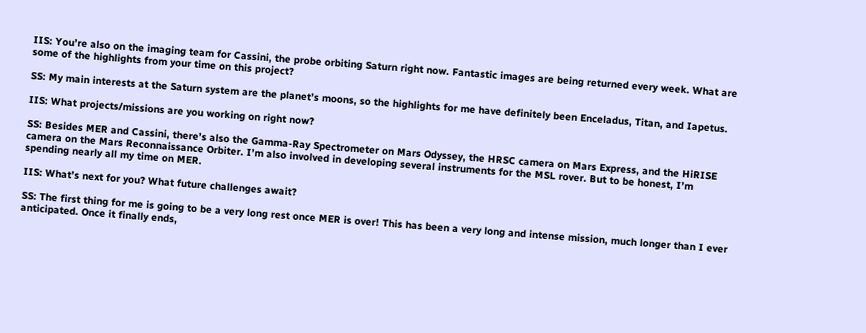IIS: You’re also on the imaging team for Cassini, the probe orbiting Saturn right now. Fantastic images are being returned every week. What are some of the highlights from your time on this project?

SS: My main interests at the Saturn system are the planet’s moons, so the highlights for me have definitely been Enceladus, Titan, and Iapetus.

IIS: What projects/missions are you working on right now?

SS: Besides MER and Cassini, there’s also the Gamma-Ray Spectrometer on Mars Odyssey, the HRSC camera on Mars Express, and the HiRISE camera on the Mars Reconnaissance Orbiter. I’m also involved in developing several instruments for the MSL rover. But to be honest, I’m spending nearly all my time on MER.

IIS: What’s next for you? What future challenges await?

SS: The first thing for me is going to be a very long rest once MER is over! This has been a very long and intense mission, much longer than I ever anticipated. Once it finally ends,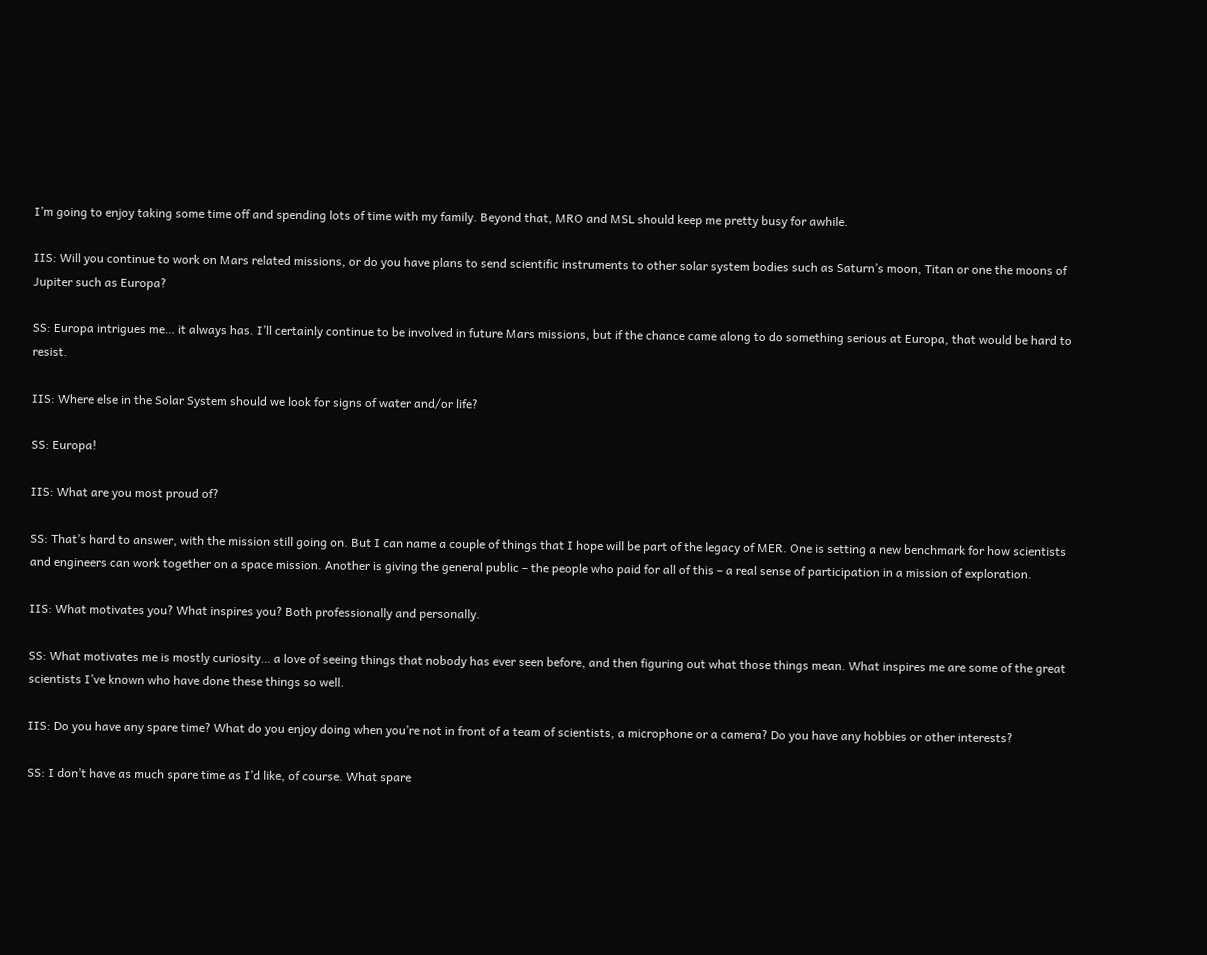I’m going to enjoy taking some time off and spending lots of time with my family. Beyond that, MRO and MSL should keep me pretty busy for awhile.

IIS: Will you continue to work on Mars related missions, or do you have plans to send scientific instruments to other solar system bodies such as Saturn’s moon, Titan or one the moons of Jupiter such as Europa?

SS: Europa intrigues me… it always has. I’ll certainly continue to be involved in future Mars missions, but if the chance came along to do something serious at Europa, that would be hard to resist.

IIS: Where else in the Solar System should we look for signs of water and/or life?

SS: Europa!

IIS: What are you most proud of?

SS: That’s hard to answer, with the mission still going on. But I can name a couple of things that I hope will be part of the legacy of MER. One is setting a new benchmark for how scientists and engineers can work together on a space mission. Another is giving the general public – the people who paid for all of this – a real sense of participation in a mission of exploration.

IIS: What motivates you? What inspires you? Both professionally and personally.

SS: What motivates me is mostly curiosity… a love of seeing things that nobody has ever seen before, and then figuring out what those things mean. What inspires me are some of the great scientists I’ve known who have done these things so well.

IIS: Do you have any spare time? What do you enjoy doing when you’re not in front of a team of scientists, a microphone or a camera? Do you have any hobbies or other interests?

SS: I don’t have as much spare time as I’d like, of course. What spare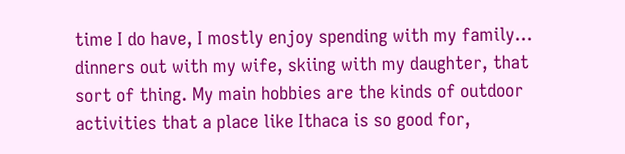time I do have, I mostly enjoy spending with my family… dinners out with my wife, skiing with my daughter, that sort of thing. My main hobbies are the kinds of outdoor activities that a place like Ithaca is so good for,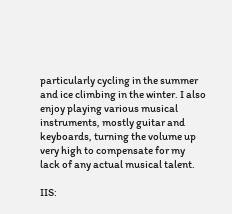particularly cycling in the summer and ice climbing in the winter. I also enjoy playing various musical instruments, mostly guitar and keyboards, turning the volume up very high to compensate for my lack of any actual musical talent.

IIS: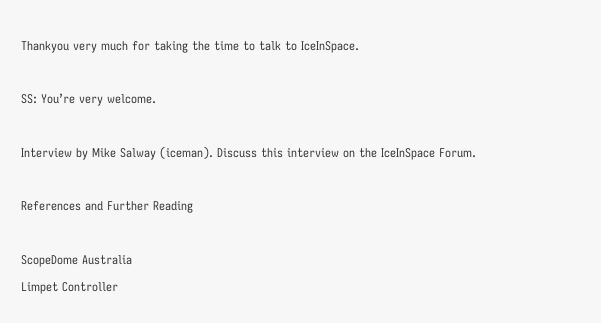Thankyou very much for taking the time to talk to IceInSpace.

SS: You’re very welcome.

Interview by Mike Salway (iceman). Discuss this interview on the IceInSpace Forum.

References and Further Reading

ScopeDome Australia
Limpet Controller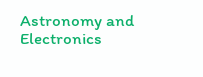Astronomy and Electronics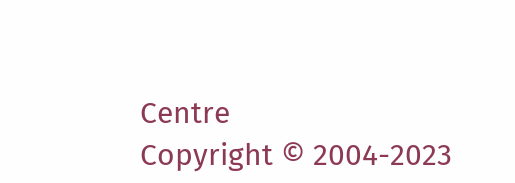Centre
Copyright © 2004-2023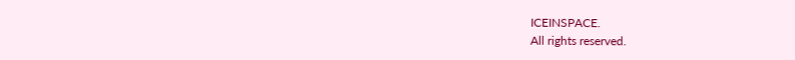ICEINSPACE.
All rights reserved.